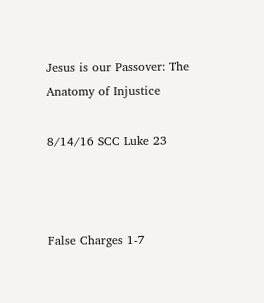Jesus is our Passover: The Anatomy of Injustice

8/14/16 SCC Luke 23



False Charges 1-7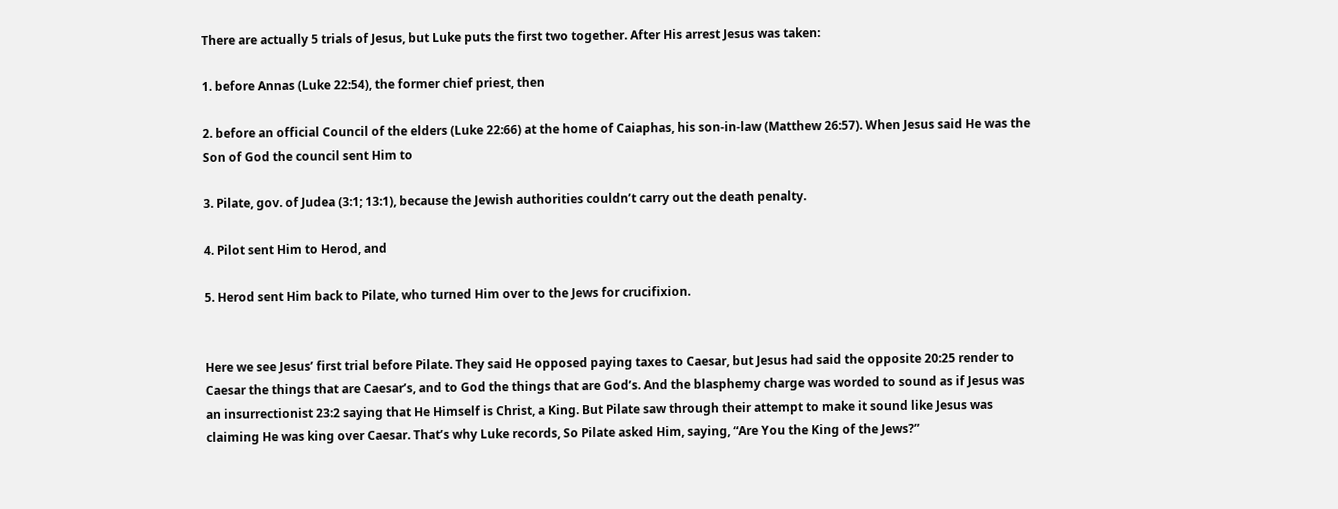There are actually 5 trials of Jesus, but Luke puts the first two together. After His arrest Jesus was taken:

1. before Annas (Luke 22:54), the former chief priest, then

2. before an official Council of the elders (Luke 22:66) at the home of Caiaphas, his son-in-law (Matthew 26:57). When Jesus said He was the Son of God the council sent Him to

3. Pilate, gov. of Judea (3:1; 13:1), because the Jewish authorities couldn’t carry out the death penalty.

4. Pilot sent Him to Herod, and

5. Herod sent Him back to Pilate, who turned Him over to the Jews for crucifixion.


Here we see Jesus’ first trial before Pilate. They said He opposed paying taxes to Caesar, but Jesus had said the opposite 20:25 render to Caesar the things that are Caesar’s, and to God the things that are God’s. And the blasphemy charge was worded to sound as if Jesus was an insurrectionist 23:2 saying that He Himself is Christ, a King. But Pilate saw through their attempt to make it sound like Jesus was claiming He was king over Caesar. That’s why Luke records, So Pilate asked Him, saying, “Are You the King of the Jews?”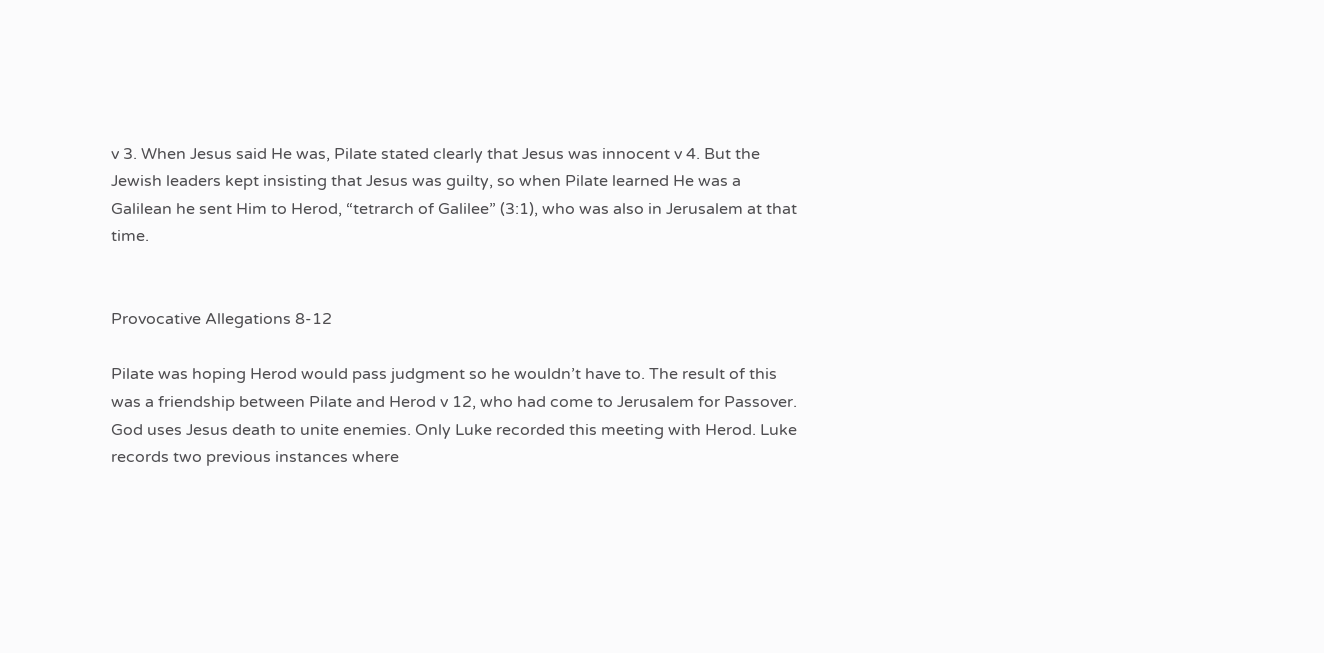v 3. When Jesus said He was, Pilate stated clearly that Jesus was innocent v 4. But the Jewish leaders kept insisting that Jesus was guilty, so when Pilate learned He was a Galilean he sent Him to Herod, “tetrarch of Galilee” (3:1), who was also in Jerusalem at that time.


Provocative Allegations 8-12

Pilate was hoping Herod would pass judgment so he wouldn’t have to. The result of this was a friendship between Pilate and Herod v 12, who had come to Jerusalem for Passover. God uses Jesus death to unite enemies. Only Luke recorded this meeting with Herod. Luke records two previous instances where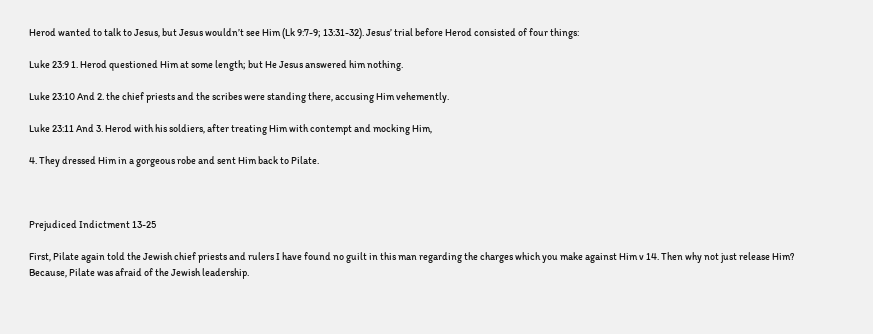Herod wanted to talk to Jesus, but Jesus wouldn’t see Him (Lk 9:7-9; 13:31-32). Jesus’ trial before Herod consisted of four things:

Luke 23:9 1. Herod questioned Him at some length; but He Jesus answered him nothing.

Luke 23:10 And 2. the chief priests and the scribes were standing there, accusing Him vehemently.

Luke 23:11 And 3. Herod with his soldiers, after treating Him with contempt and mocking Him,

4. They dressed Him in a gorgeous robe and sent Him back to Pilate.



Prejudiced Indictment 13-25

First, Pilate again told the Jewish chief priests and rulers I have found no guilt in this man regarding the charges which you make against Him v 14. Then why not just release Him? Because, Pilate was afraid of the Jewish leadership.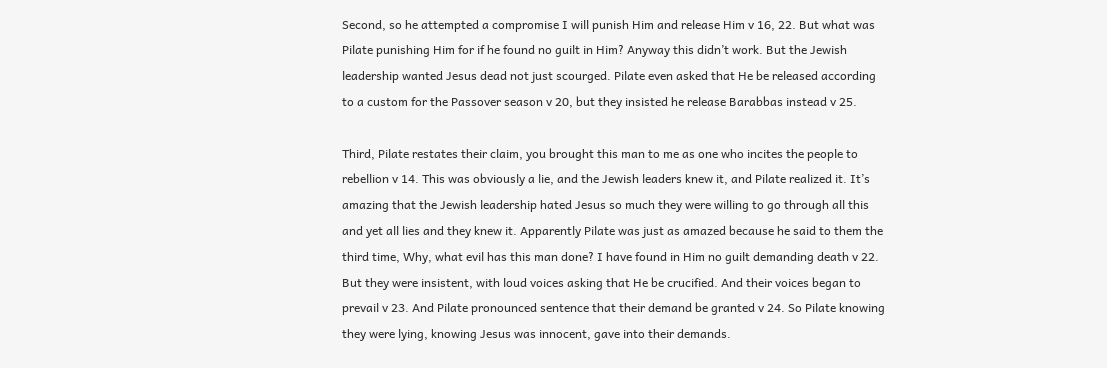Second, so he attempted a compromise I will punish Him and release Him v 16, 22. But what was Pilate punishing Him for if he found no guilt in Him? Anyway this didn’t work. But the Jewish leadership wanted Jesus dead not just scourged. Pilate even asked that He be released according to a custom for the Passover season v 20, but they insisted he release Barabbas instead v 25.

Third, Pilate restates their claim, you brought this man to me as one who incites the people to rebellion v 14. This was obviously a lie, and the Jewish leaders knew it, and Pilate realized it. It’s amazing that the Jewish leadership hated Jesus so much they were willing to go through all this and yet all lies and they knew it. Apparently Pilate was just as amazed because he said to them the third time, Why, what evil has this man done? I have found in Him no guilt demanding death v 22. But they were insistent, with loud voices asking that He be crucified. And their voices began to prevail v 23. And Pilate pronounced sentence that their demand be granted v 24. So Pilate knowing they were lying, knowing Jesus was innocent, gave into their demands.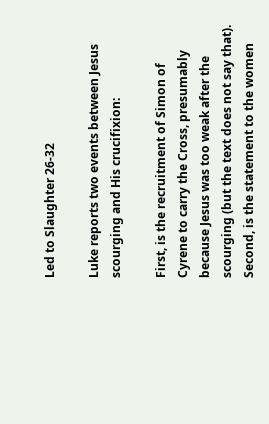Led to Slaughter 26-32

Luke reports two events between Jesus scourging and His crucifixion:

First, is the recruitment of Simon of Cyrene to carry the Cross, presumably because Jesus was too weak after the scourging (but the text does not say that). Second, is the statement to the women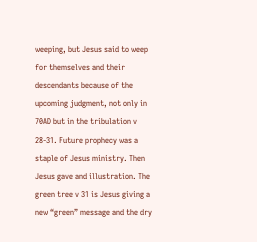weeping, but Jesus said to weep for themselves and their descendants because of the upcoming judgment, not only in 70AD but in the tribulation v 28-31. Future prophecy was a staple of Jesus ministry. Then Jesus gave and illustration. The green tree v 31 is Jesus giving a new “green” message and the dry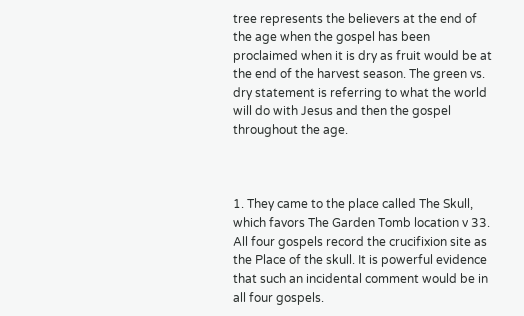tree represents the believers at the end of the age when the gospel has been proclaimed when it is dry as fruit would be at the end of the harvest season. The green vs. dry statement is referring to what the world will do with Jesus and then the gospel throughout the age.



1. They came to the place called The Skull, which favors The Garden Tomb location v 33. All four gospels record the crucifixion site as the Place of the skull. It is powerful evidence that such an incidental comment would be in all four gospels.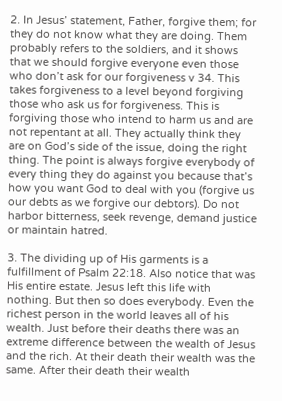2. In Jesus’ statement, Father, forgive them; for they do not know what they are doing. Them probably refers to the soldiers, and it shows that we should forgive everyone even those who don’t ask for our forgiveness v 34. This takes forgiveness to a level beyond forgiving those who ask us for forgiveness. This is forgiving those who intend to harm us and are not repentant at all. They actually think they are on God’s side of the issue, doing the right thing. The point is always forgive everybody of every thing they do against you because that’s how you want God to deal with you (forgive us our debts as we forgive our debtors). Do not harbor bitterness, seek revenge, demand justice or maintain hatred.

3. The dividing up of His garments is a fulfillment of Psalm 22:18. Also notice that was His entire estate. Jesus left this life with nothing. But then so does everybody. Even the richest person in the world leaves all of his wealth. Just before their deaths there was an extreme difference between the wealth of Jesus and the rich. At their death their wealth was the same. After their death their wealth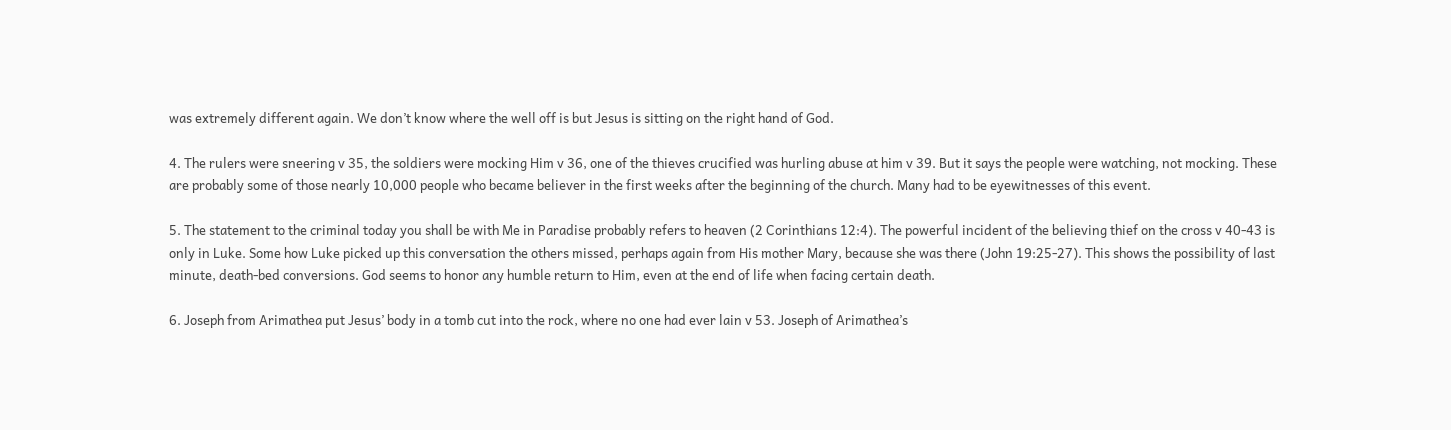was extremely different again. We don’t know where the well off is but Jesus is sitting on the right hand of God.

4. The rulers were sneering v 35, the soldiers were mocking Him v 36, one of the thieves crucified was hurling abuse at him v 39. But it says the people were watching, not mocking. These are probably some of those nearly 10,000 people who became believer in the first weeks after the beginning of the church. Many had to be eyewitnesses of this event.

5. The statement to the criminal today you shall be with Me in Paradise probably refers to heaven (2 Corinthians 12:4). The powerful incident of the believing thief on the cross v 40-43 is only in Luke. Some how Luke picked up this conversation the others missed, perhaps again from His mother Mary, because she was there (John 19:25-27). This shows the possibility of last minute, death-bed conversions. God seems to honor any humble return to Him, even at the end of life when facing certain death.

6. Joseph from Arimathea put Jesus’ body in a tomb cut into the rock, where no one had ever lain v 53. Joseph of Arimathea’s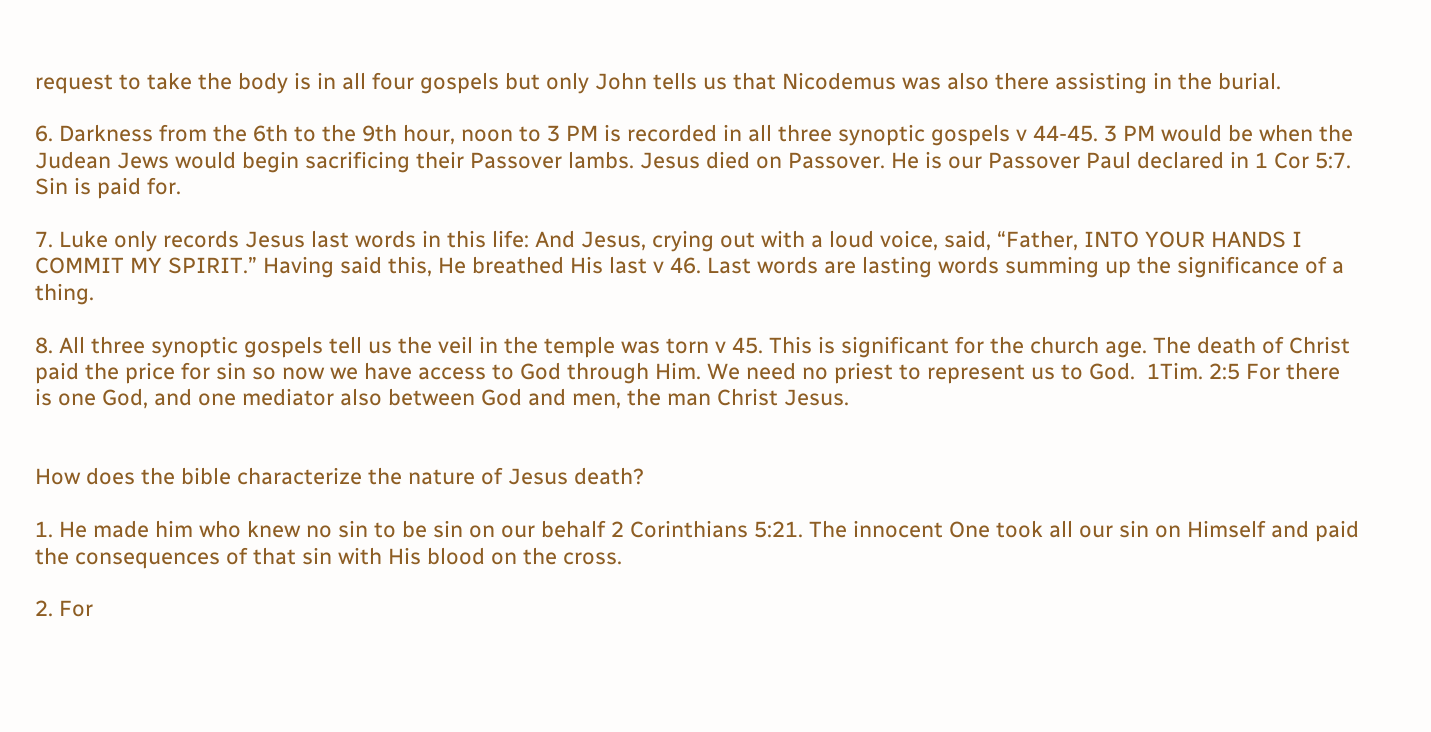request to take the body is in all four gospels but only John tells us that Nicodemus was also there assisting in the burial.

6. Darkness from the 6th to the 9th hour, noon to 3 PM is recorded in all three synoptic gospels v 44-45. 3 PM would be when the Judean Jews would begin sacrificing their Passover lambs. Jesus died on Passover. He is our Passover Paul declared in 1 Cor 5:7. Sin is paid for.

7. Luke only records Jesus last words in this life: And Jesus, crying out with a loud voice, said, “Father, INTO YOUR HANDS I COMMIT MY SPIRIT.” Having said this, He breathed His last v 46. Last words are lasting words summing up the significance of a thing.

8. All three synoptic gospels tell us the veil in the temple was torn v 45. This is significant for the church age. The death of Christ paid the price for sin so now we have access to God through Him. We need no priest to represent us to God.  1Tim. 2:5 For there is one God, and one mediator also between God and men, the man Christ Jesus.


How does the bible characterize the nature of Jesus death?

1. He made him who knew no sin to be sin on our behalf 2 Corinthians 5:21. The innocent One took all our sin on Himself and paid the consequences of that sin with His blood on the cross.

2. For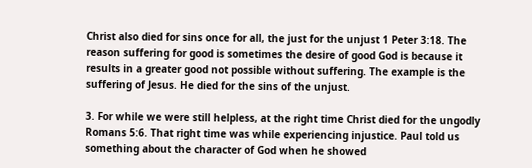Christ also died for sins once for all, the just for the unjust 1 Peter 3:18. The reason suffering for good is sometimes the desire of good God is because it results in a greater good not possible without suffering. The example is the suffering of Jesus. He died for the sins of the unjust.

3. For while we were still helpless, at the right time Christ died for the ungodly Romans 5:6. That right time was while experiencing injustice. Paul told us something about the character of God when he showed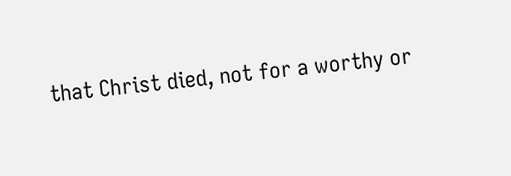that Christ died, not for a worthy or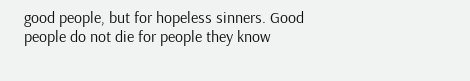good people, but for hopeless sinners. Good people do not die for people they know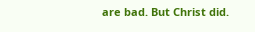are bad. But Christ did.